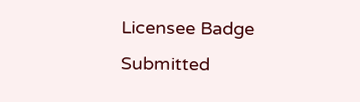Licensee Badge
Submitted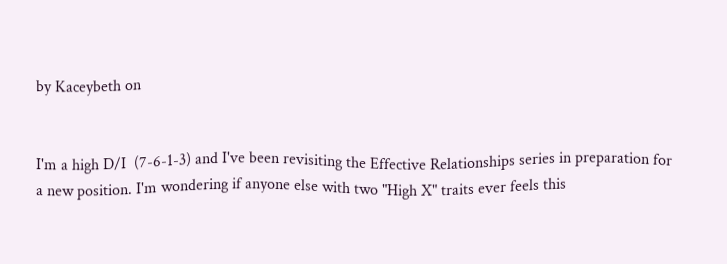by Kaceybeth on


I'm a high D/I  (7-6-1-3) and I've been revisiting the Effective Relationships series in preparation for a new position. I'm wondering if anyone else with two "High X" traits ever feels this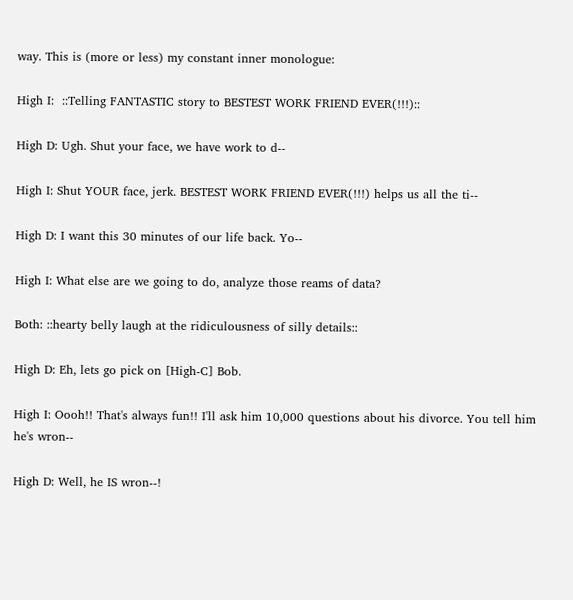way. This is (more or less) my constant inner monologue:

High I:  ::Telling FANTASTIC story to BESTEST WORK FRIEND EVER(!!!)::

High D: Ugh. Shut your face, we have work to d--

High I: Shut YOUR face, jerk. BESTEST WORK FRIEND EVER(!!!) helps us all the ti--

High D: I want this 30 minutes of our life back. Yo--

High I: What else are we going to do, analyze those reams of data?

Both: ::hearty belly laugh at the ridiculousness of silly details::

High D: Eh, lets go pick on [High-C] Bob.

High I: Oooh!! That's always fun!! I'll ask him 10,000 questions about his divorce. You tell him he's wron--

High D: Well, he IS wron--!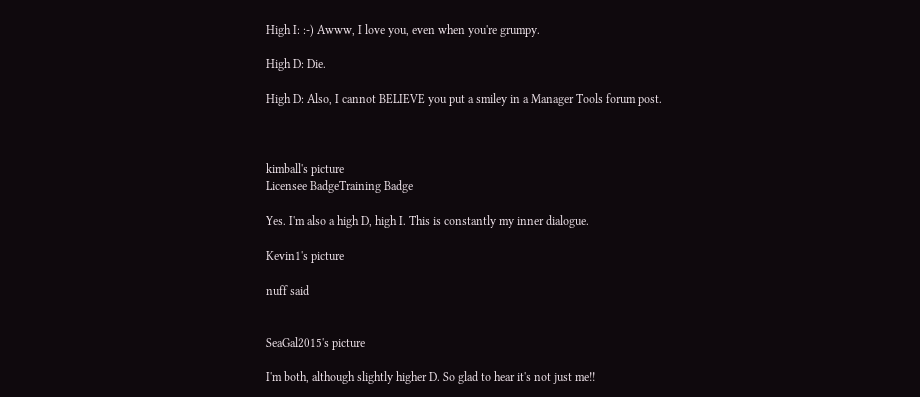High I: :-) Awww, I love you, even when you're grumpy.

High D: Die.

High D: Also, I cannot BELIEVE you put a smiley in a Manager Tools forum post.



kimball's picture
Licensee BadgeTraining Badge

Yes. I'm also a high D, high I. This is constantly my inner dialogue.

Kevin1's picture

nuff said


SeaGal2015's picture

I'm both, although slightly higher D. So glad to hear it's not just me!!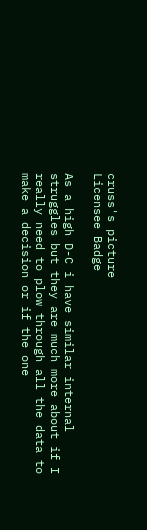cruss's picture
Licensee Badge

As a high D-C i have similar internal struggles but they are much more about if I really need to plow through all the data to make a decision or if the one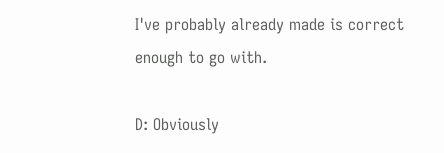I've probably already made is correct enough to go with.

D: Obviously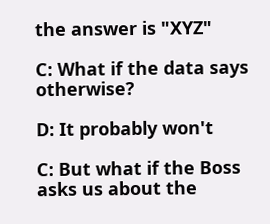the answer is "XYZ"

C: What if the data says otherwise?

D: It probably won't

C: But what if the Boss asks us about the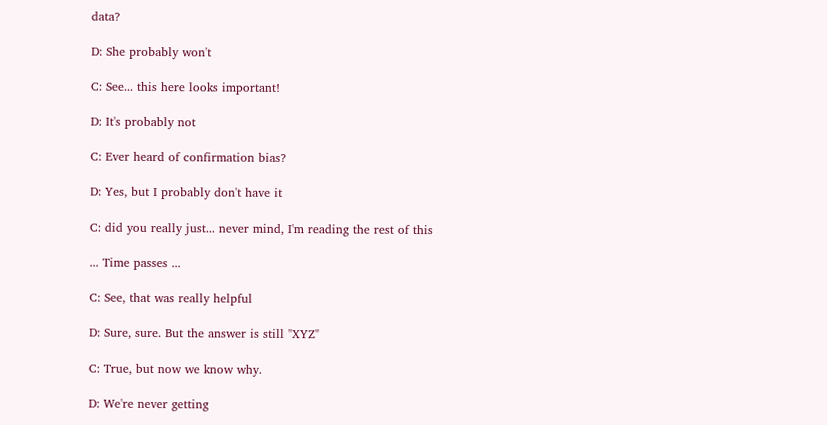data?

D: She probably won't

C: See... this here looks important!

D: It's probably not

C: Ever heard of confirmation bias?

D: Yes, but I probably don't have it

C: did you really just... never mind, I'm reading the rest of this

... Time passes ...

C: See, that was really helpful

D: Sure, sure. But the answer is still "XYZ"

C: True, but now we know why.

D: We're never getting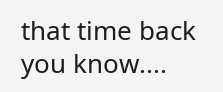that time back you know....